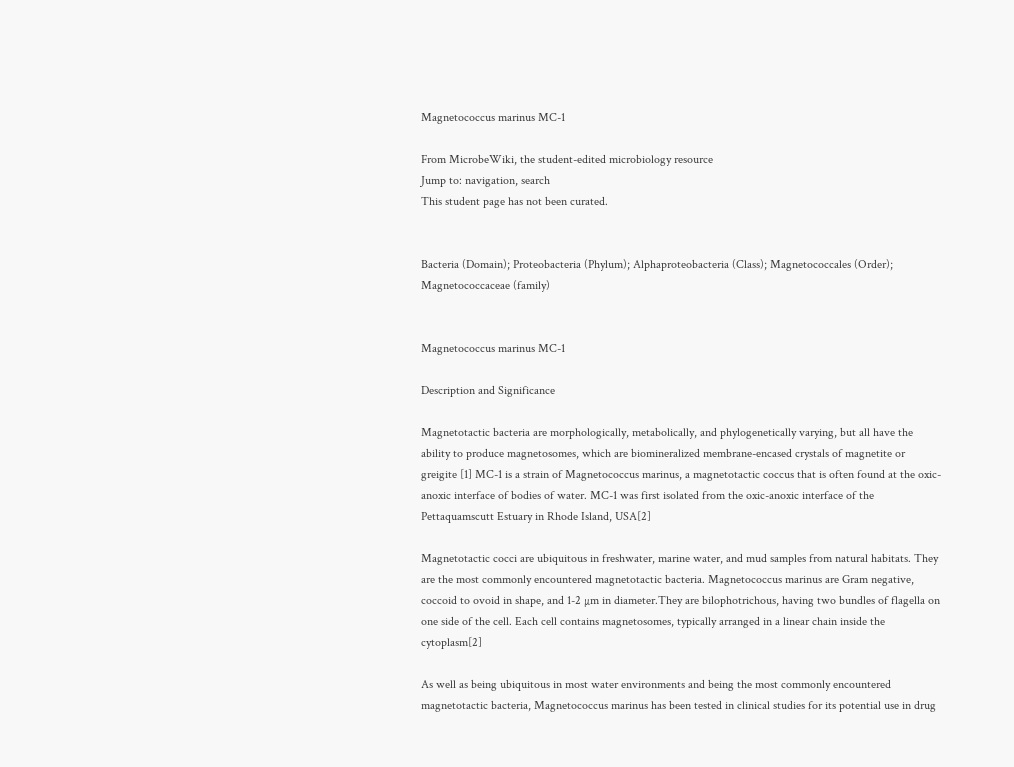Magnetococcus marinus MC-1

From MicrobeWiki, the student-edited microbiology resource
Jump to: navigation, search
This student page has not been curated.


Bacteria (Domain); Proteobacteria (Phylum); Alphaproteobacteria (Class); Magnetococcales (Order); Magnetococcaceae (family)


Magnetococcus marinus MC-1

Description and Significance

Magnetotactic bacteria are morphologically, metabolically, and phylogenetically varying, but all have the ability to produce magnetosomes, which are biomineralized membrane-encased crystals of magnetite or greigite [1] MC-1 is a strain of Magnetococcus marinus, a magnetotactic coccus that is often found at the oxic-anoxic interface of bodies of water. MC-1 was first isolated from the oxic-anoxic interface of the Pettaquamscutt Estuary in Rhode Island, USA[2]

Magnetotactic cocci are ubiquitous in freshwater, marine water, and mud samples from natural habitats. They are the most commonly encountered magnetotactic bacteria. Magnetococcus marinus are Gram negative, coccoid to ovoid in shape, and 1-2 µm in diameter.They are bilophotrichous, having two bundles of flagella on one side of the cell. Each cell contains magnetosomes, typically arranged in a linear chain inside the cytoplasm[2]

As well as being ubiquitous in most water environments and being the most commonly encountered magnetotactic bacteria, Magnetococcus marinus has been tested in clinical studies for its potential use in drug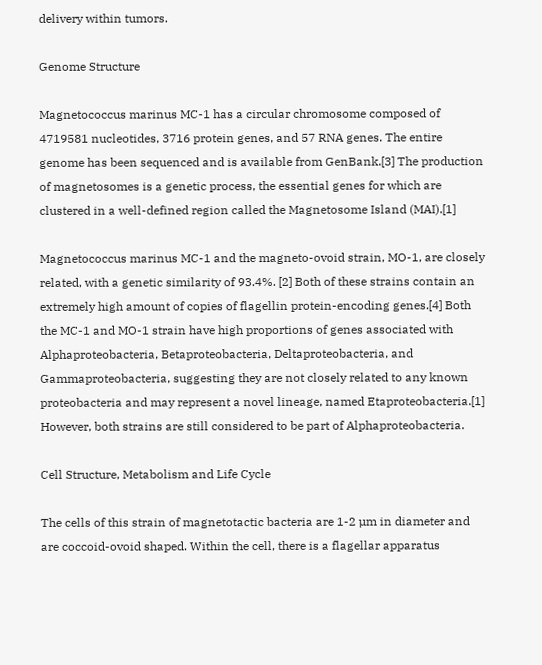delivery within tumors.

Genome Structure

Magnetococcus marinus MC-1 has a circular chromosome composed of 4719581 nucleotides, 3716 protein genes, and 57 RNA genes. The entire genome has been sequenced and is available from GenBank.[3] The production of magnetosomes is a genetic process, the essential genes for which are clustered in a well-defined region called the Magnetosome Island (MAI).[1]

Magnetococcus marinus MC-1 and the magneto-ovoid strain, MO-1, are closely related, with a genetic similarity of 93.4%. [2] Both of these strains contain an extremely high amount of copies of flagellin protein-encoding genes.[4] Both the MC-1 and MO-1 strain have high proportions of genes associated with Alphaproteobacteria, Betaproteobacteria, Deltaproteobacteria, and Gammaproteobacteria, suggesting they are not closely related to any known proteobacteria and may represent a novel lineage, named Etaproteobacteria.[1] However, both strains are still considered to be part of Alphaproteobacteria.

Cell Structure, Metabolism and Life Cycle

The cells of this strain of magnetotactic bacteria are 1-2 µm in diameter and are coccoid-ovoid shaped. Within the cell, there is a flagellar apparatus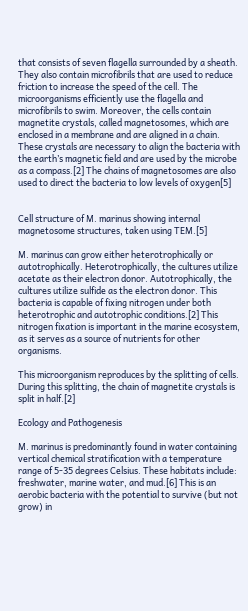that consists of seven flagella surrounded by a sheath. They also contain microfibrils that are used to reduce friction to increase the speed of the cell. The microorganisms efficiently use the flagella and microfibrils to swim. Moreover, the cells contain magnetite crystals, called magnetosomes, which are enclosed in a membrane and are aligned in a chain. These crystals are necessary to align the bacteria with the earth’s magnetic field and are used by the microbe as a compass.[2] The chains of magnetosomes are also used to direct the bacteria to low levels of oxygen[5]


Cell structure of M. marinus showing internal magnetosome structures, taken using TEM.[5]

M. marinus can grow either heterotrophically or autotrophically. Heterotrophically, the cultures utilize acetate as their electron donor. Autotrophically, the cultures utilize sulfide as the electron donor. This bacteria is capable of fixing nitrogen under both heterotrophic and autotrophic conditions.[2] This nitrogen fixation is important in the marine ecosystem, as it serves as a source of nutrients for other organisms.

This microorganism reproduces by the splitting of cells. During this splitting, the chain of magnetite crystals is split in half.[2]

Ecology and Pathogenesis

M. marinus is predominantly found in water containing vertical chemical stratification with a temperature range of 5-35 degrees Celsius. These habitats include: freshwater, marine water, and mud.[6] This is an aerobic bacteria with the potential to survive (but not grow) in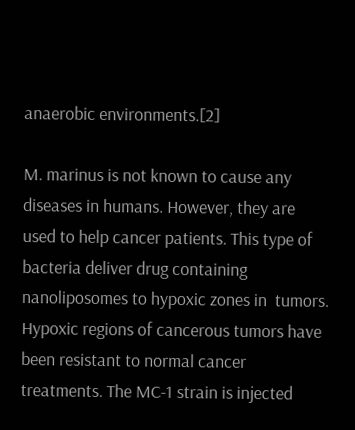anaerobic environments.[2]

M. marinus is not known to cause any diseases in humans. However, they are used to help cancer patients. This type of bacteria deliver drug containing nanoliposomes to hypoxic zones in  tumors. Hypoxic regions of cancerous tumors have been resistant to normal cancer treatments. The MC-1 strain is injected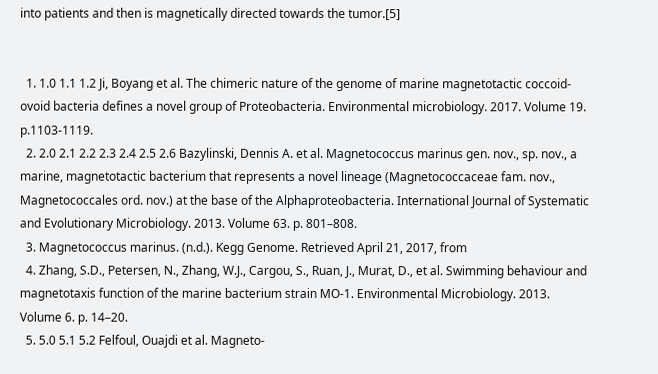into patients and then is magnetically directed towards the tumor.[5]


  1. 1.0 1.1 1.2 Ji, Boyang et al. The chimeric nature of the genome of marine magnetotactic coccoid-ovoid bacteria defines a novel group of Proteobacteria. Environmental microbiology. 2017. Volume 19. p.1103-1119.
  2. 2.0 2.1 2.2 2.3 2.4 2.5 2.6 Bazylinski, Dennis A. et al. Magnetococcus marinus gen. nov., sp. nov., a marine, magnetotactic bacterium that represents a novel lineage (Magnetococcaceae fam. nov., Magnetococcales ord. nov.) at the base of the Alphaproteobacteria. International Journal of Systematic and Evolutionary Microbiology. 2013. Volume 63. p. 801–808.
  3. Magnetococcus marinus. (n.d.). Kegg Genome. Retrieved April 21, 2017, from
  4. Zhang, S.D., Petersen, N., Zhang, W.J., Cargou, S., Ruan, J., Murat, D., et al. Swimming behaviour and magnetotaxis function of the marine bacterium strain MO-1. Environmental Microbiology. 2013. Volume 6. p. 14–20.
  5. 5.0 5.1 5.2 Felfoul, Ouajdi et al. Magneto-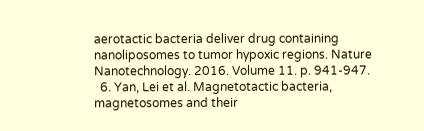aerotactic bacteria deliver drug containing nanoliposomes to tumor hypoxic regions. Nature Nanotechnology. 2016. Volume 11. p. 941-947.
  6. Yan, Lei et al. Magnetotactic bacteria, magnetosomes and their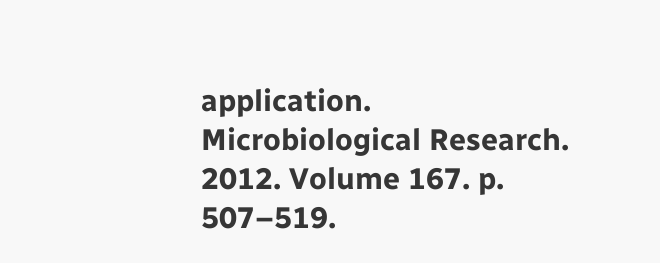application. Microbiological Research. 2012. Volume 167. p. 507–519.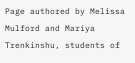Page authored by Melissa Mulford and Mariya Trenkinshu, students of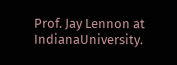Prof. Jay Lennon at IndianaUniversity.